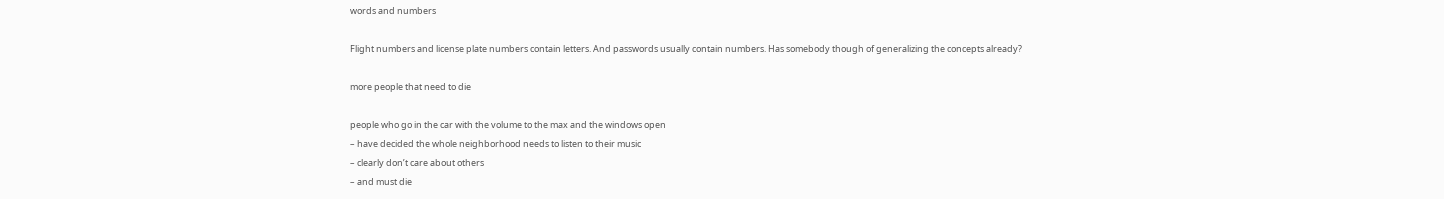words and numbers

Flight numbers and license plate numbers contain letters. And passwords usually contain numbers. Has somebody though of generalizing the concepts already?

more people that need to die

people who go in the car with the volume to the max and the windows open
– have decided the whole neighborhood needs to listen to their music
– clearly don’t care about others
– and must die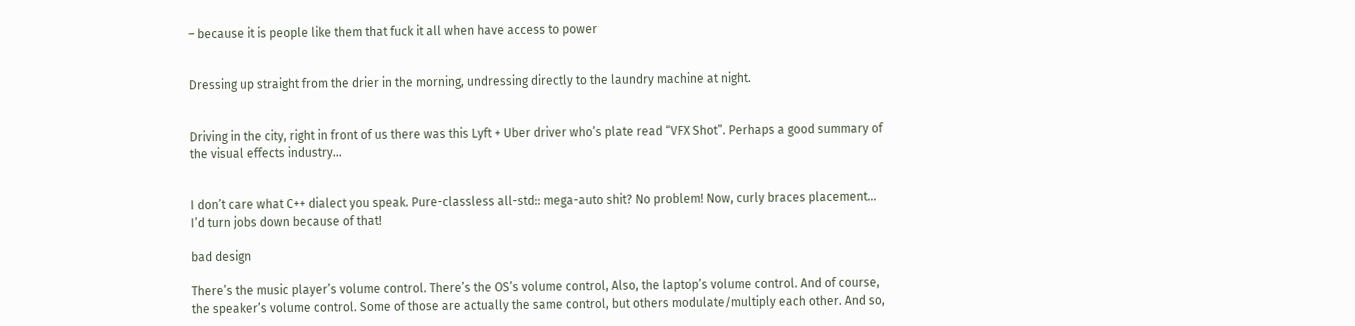– because it is people like them that fuck it all when have access to power


Dressing up straight from the drier in the morning, undressing directly to the laundry machine at night.


Driving in the city, right in front of us there was this Lyft + Uber driver who’s plate read “VFX Shot”. Perhaps a good summary of the visual effects industry…


I don’t care what C++ dialect you speak. Pure-classless all-std:: mega-auto shit? No problem! Now, curly braces placement… I’d turn jobs down because of that!

bad design

There’s the music player’s volume control. There’s the OS’s volume control, Also, the laptop’s volume control. And of course, the speaker’s volume control. Some of those are actually the same control, but others modulate/multiply each other. And so,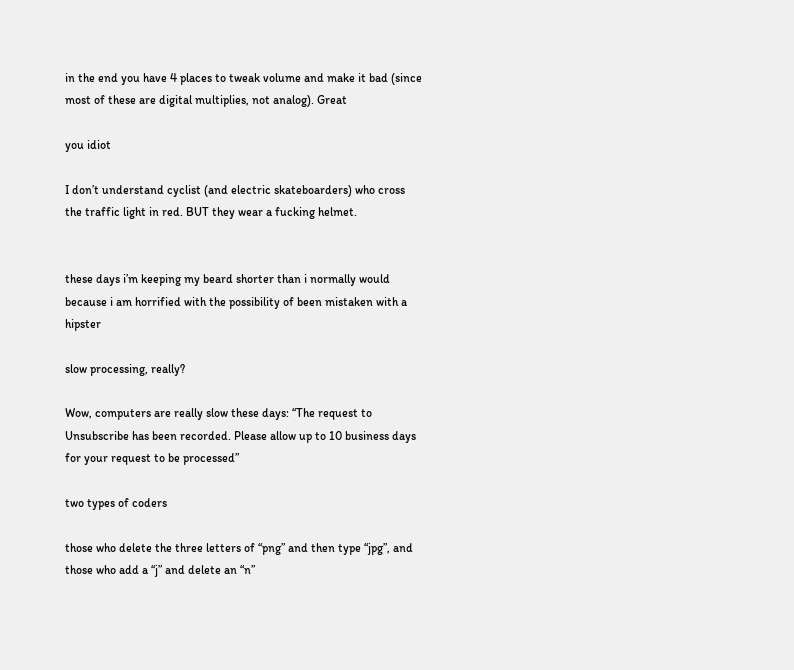in the end you have 4 places to tweak volume and make it bad (since most of these are digital multiplies, not analog). Great

you idiot

I don’t understand cyclist (and electric skateboarders) who cross the traffic light in red. BUT they wear a fucking helmet.


these days i’m keeping my beard shorter than i normally would because i am horrified with the possibility of been mistaken with a hipster

slow processing, really?

Wow, computers are really slow these days: “The request to Unsubscribe has been recorded. Please allow up to 10 business days for your request to be processed”

two types of coders

those who delete the three letters of “png” and then type “jpg”, and those who add a “j” and delete an “n”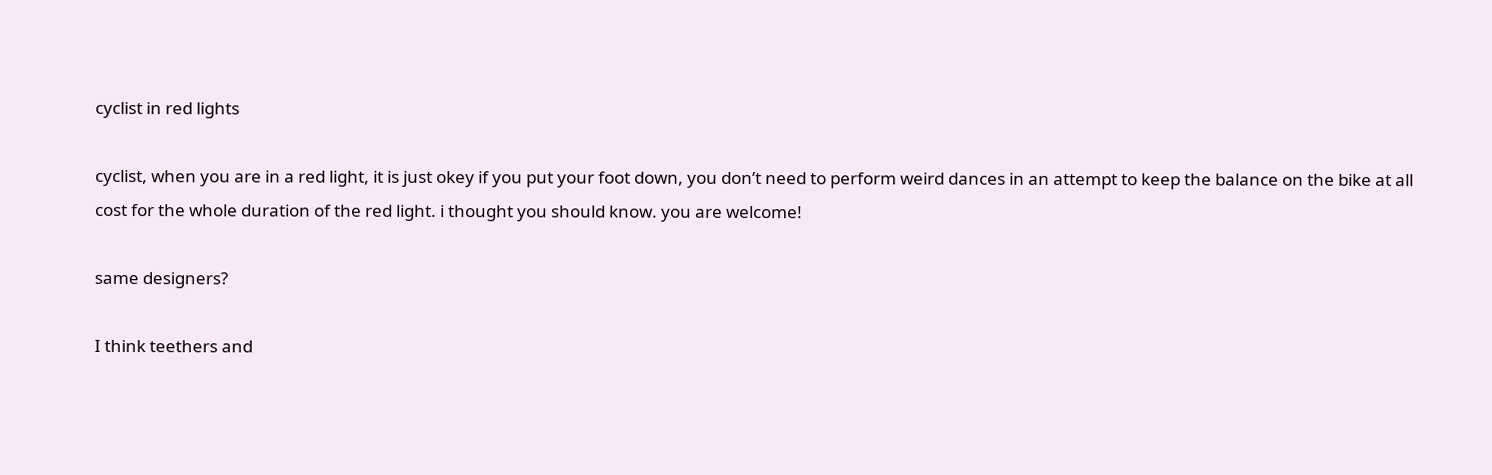cyclist in red lights

cyclist, when you are in a red light, it is just okey if you put your foot down, you don’t need to perform weird dances in an attempt to keep the balance on the bike at all cost for the whole duration of the red light. i thought you should know. you are welcome!

same designers?

I think teethers and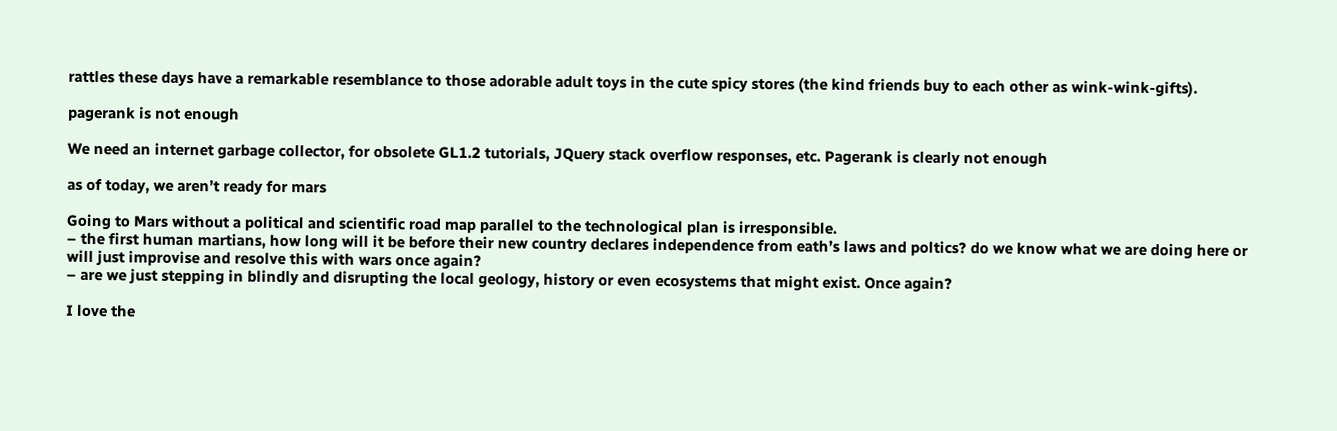rattles these days have a remarkable resemblance to those adorable adult toys in the cute spicy stores (the kind friends buy to each other as wink-wink-gifts).

pagerank is not enough

We need an internet garbage collector, for obsolete GL1.2 tutorials, JQuery stack overflow responses, etc. Pagerank is clearly not enough

as of today, we aren’t ready for mars

Going to Mars without a political and scientific road map parallel to the technological plan is irresponsible.
– the first human martians, how long will it be before their new country declares independence from eath’s laws and poltics? do we know what we are doing here or will just improvise and resolve this with wars once again?
– are we just stepping in blindly and disrupting the local geology, history or even ecosystems that might exist. Once again?

I love the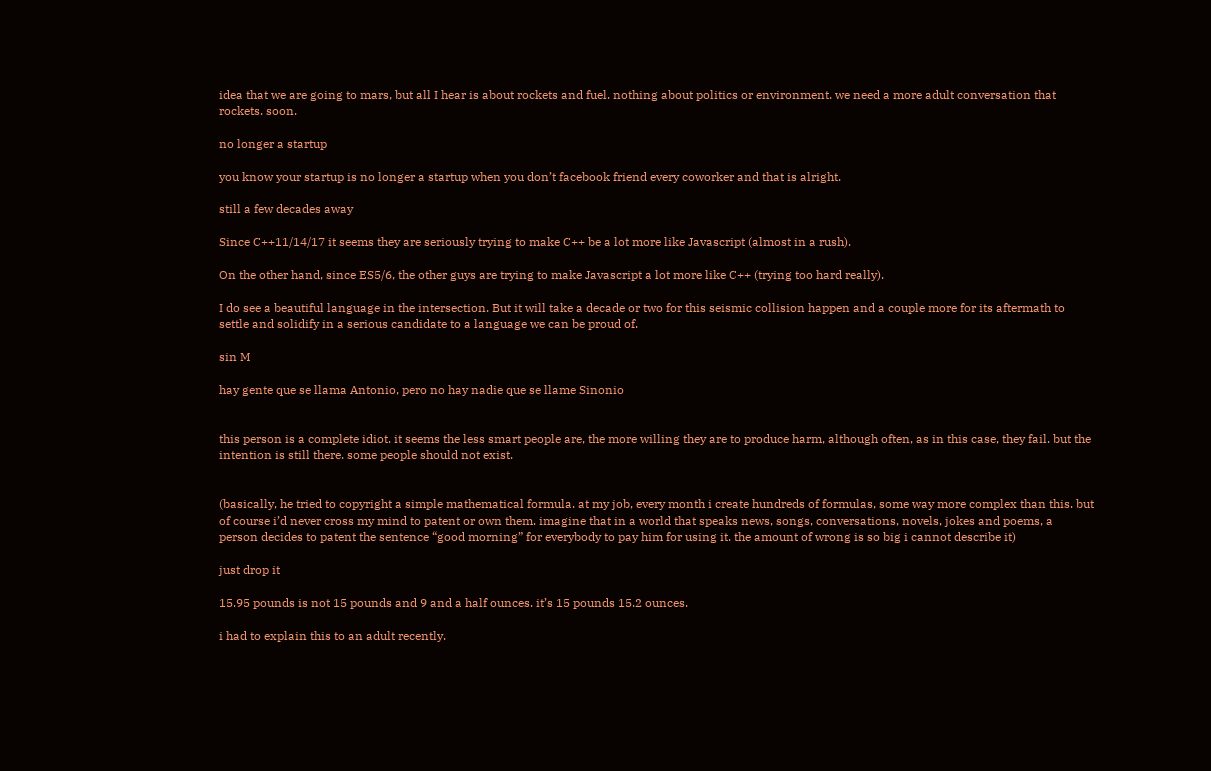idea that we are going to mars, but all I hear is about rockets and fuel. nothing about politics or environment. we need a more adult conversation that rockets. soon.

no longer a startup

you know your startup is no longer a startup when you don’t facebook friend every coworker and that is alright.

still a few decades away

Since C++11/14/17 it seems they are seriously trying to make C++ be a lot more like Javascript (almost in a rush).

On the other hand, since ES5/6, the other guys are trying to make Javascript a lot more like C++ (trying too hard really).

I do see a beautiful language in the intersection. But it will take a decade or two for this seismic collision happen and a couple more for its aftermath to settle and solidify in a serious candidate to a language we can be proud of.

sin M

hay gente que se llama Antonio, pero no hay nadie que se llame Sinonio


this person is a complete idiot. it seems the less smart people are, the more willing they are to produce harm, although often, as in this case, they fail. but the intention is still there. some people should not exist.


(basically, he tried to copyright a simple mathematical formula. at my job, every month i create hundreds of formulas, some way more complex than this. but of course i’d never cross my mind to patent or own them. imagine that in a world that speaks news, songs, conversations, novels, jokes and poems, a person decides to patent the sentence “good morning” for everybody to pay him for using it. the amount of wrong is so big i cannot describe it)

just drop it

15.95 pounds is not 15 pounds and 9 and a half ounces. it’s 15 pounds 15.2 ounces.

i had to explain this to an adult recently.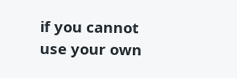if you cannot use your own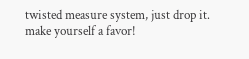twisted measure system, just drop it. make yourself a favor!